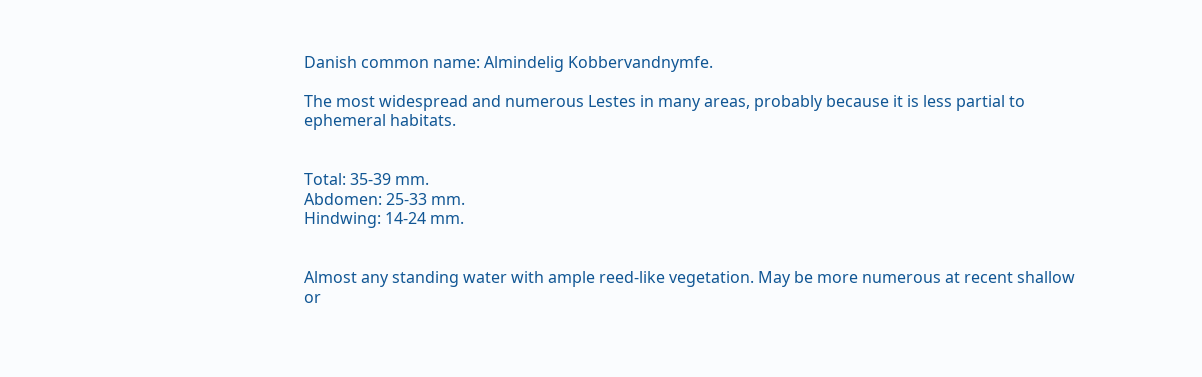Danish common name: Almindelig Kobbervandnymfe.

The most widespread and numerous Lestes in many areas, probably because it is less partial to ephemeral habitats.


Total: 35-39 mm.
Abdomen: 25-33 mm.
Hindwing: 14-24 mm.


Almost any standing water with ample reed-like vegetation. May be more numerous at recent shallow or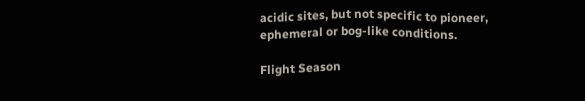acidic sites, but not specific to pioneer, ephemeral or bog-like conditions.

Flight Season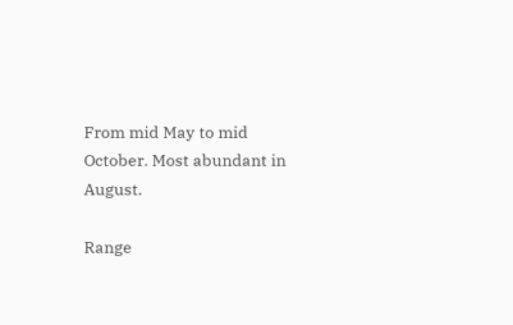From mid May to mid October. Most abundant in August.

Range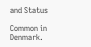and Status

Common in Denmark.